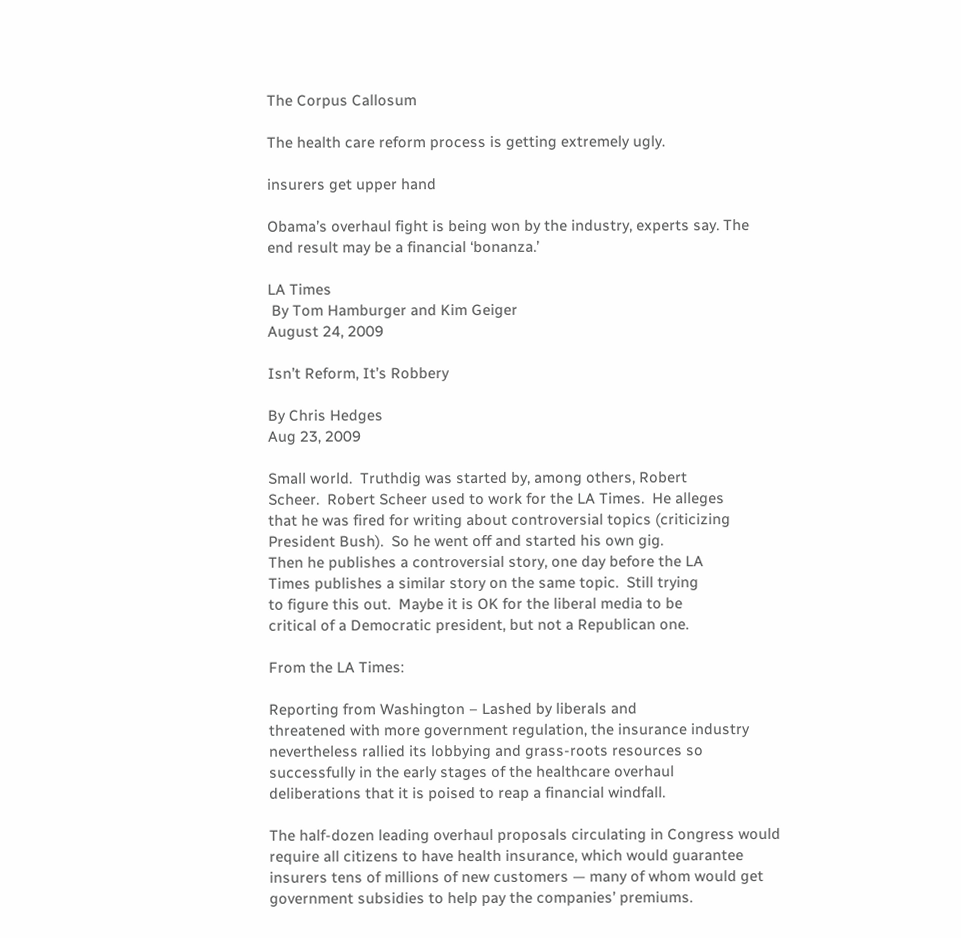The Corpus Callosum

The health care reform process is getting extremely ugly.

insurers get upper hand

Obama’s overhaul fight is being won by the industry, experts say. The
end result may be a financial ‘bonanza.’

LA Times
 By Tom Hamburger and Kim Geiger
August 24, 2009

Isn’t Reform, It’s Robbery

By Chris Hedges
Aug 23, 2009

Small world.  Truthdig was started by, among others, Robert
Scheer.  Robert Scheer used to work for the LA Times.  He alleges
that he was fired for writing about controversial topics (criticizing
President Bush).  So he went off and started his own gig.
Then he publishes a controversial story, one day before the LA
Times publishes a similar story on the same topic.  Still trying
to figure this out.  Maybe it is OK for the liberal media to be
critical of a Democratic president, but not a Republican one.

From the LA Times:

Reporting from Washington – Lashed by liberals and
threatened with more government regulation, the insurance industry
nevertheless rallied its lobbying and grass-roots resources so
successfully in the early stages of the healthcare overhaul
deliberations that it is poised to reap a financial windfall.

The half-dozen leading overhaul proposals circulating in Congress would
require all citizens to have health insurance, which would guarantee
insurers tens of millions of new customers — many of whom would get
government subsidies to help pay the companies’ premiums.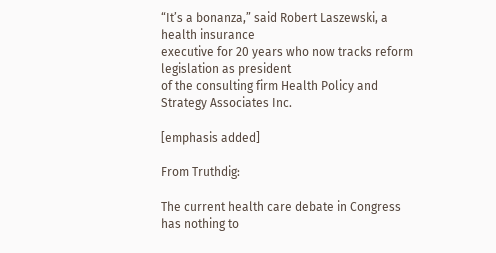“It’s a bonanza,” said Robert Laszewski, a health insurance
executive for 20 years who now tracks reform legislation as president
of the consulting firm Health Policy and Strategy Associates Inc.

[emphasis added]

From Truthdig:

The current health care debate in Congress has nothing to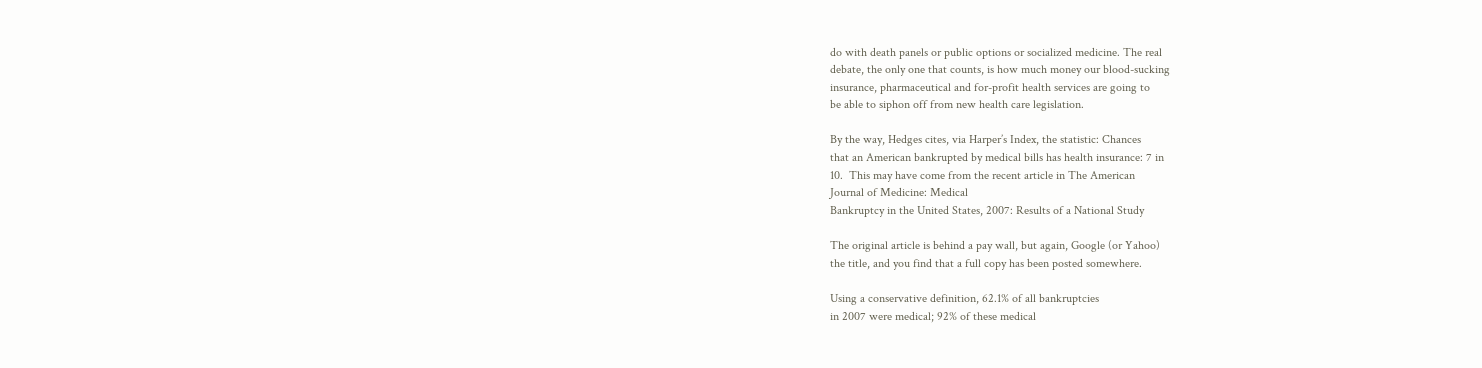do with death panels or public options or socialized medicine. The real
debate, the only one that counts, is how much money our blood-sucking
insurance, pharmaceutical and for-profit health services are going to
be able to siphon off from new health care legislation.

By the way, Hedges cites, via Harper’s Index, the statistic: Chances
that an American bankrupted by medical bills has health insurance: 7 in
10.  This may have come from the recent article in The American
Journal of Medicine: Medical
Bankruptcy in the United States, 2007: Results of a National Study

The original article is behind a pay wall, but again, Google (or Yahoo)
the title, and you find that a full copy has been posted somewhere.

Using a conservative definition, 62.1% of all bankruptcies
in 2007 were medical; 92% of these medical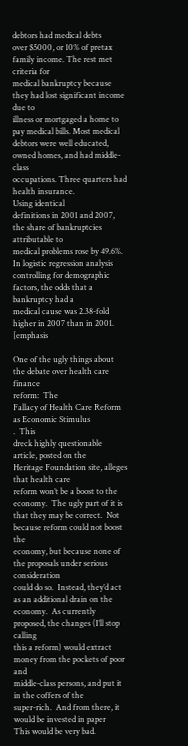debtors had medical debts
over $5000, or 10% of pretax family income. The rest met criteria for
medical bankruptcy because they had lost significant income due to
illness or mortgaged a home to pay medical bills. Most medical
debtors were well educated, owned homes, and had middle-class
occupations. Three quarters had health insurance.
Using identical
definitions in 2001 and 2007, the share of bankruptcies attributable to
medical problems rose by 49.6%. In logistic regression analysis
controlling for demographic factors, the odds that a bankruptcy had a
medical cause was 2.38-fold higher in 2007 than in 2001. [emphasis

One of the ugly things about the debate over health care finance
reform:  The
Fallacy of Health Care Reform as Economic Stimulus
.  This
dreck highly questionable article, posted on the
Heritage Foundation site, alleges that health care
reform won’t be a boost to the economy.  The ugly part of it is
that they may be correct.  Not because reform could not boost the
economy, but because none of the proposals under serious consideration
could do so.  Instead, they’d act as an additional drain on the
economy.  As currently proposed, the changes (I’ll stop calling
this a reform) would extract money from the pockets of poor and
middle-class persons, and put it in the coffers of the
super-rich.  And from there, it would be invested in paper
This would be very bad.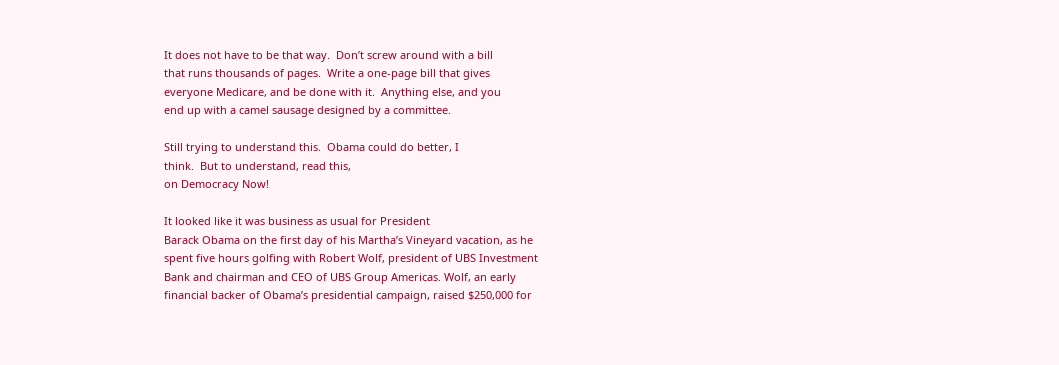It does not have to be that way.  Don’t screw around with a bill
that runs thousands of pages.  Write a one-page bill that gives
everyone Medicare, and be done with it.  Anything else, and you
end up with a camel sausage designed by a committee.

Still trying to understand this.  Obama could do better, I
think.  But to understand, read this,
on Democracy Now!

It looked like it was business as usual for President
Barack Obama on the first day of his Martha’s Vineyard vacation, as he
spent five hours golfing with Robert Wolf, president of UBS Investment
Bank and chairman and CEO of UBS Group Americas. Wolf, an early
financial backer of Obama’s presidential campaign, raised $250,000 for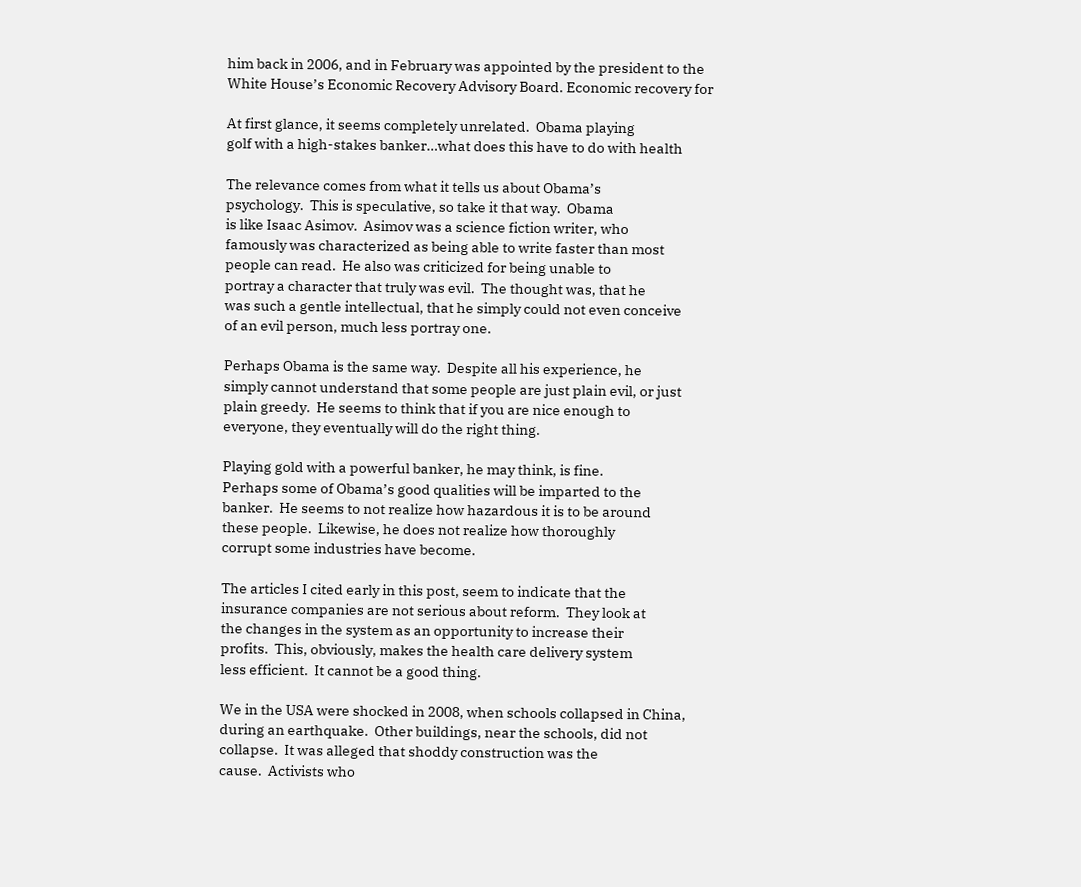him back in 2006, and in February was appointed by the president to the
White House’s Economic Recovery Advisory Board. Economic recovery for

At first glance, it seems completely unrelated.  Obama playing
golf with a high-stakes banker…what does this have to do with health

The relevance comes from what it tells us about Obama’s
psychology.  This is speculative, so take it that way.  Obama
is like Isaac Asimov.  Asimov was a science fiction writer, who
famously was characterized as being able to write faster than most
people can read.  He also was criticized for being unable to
portray a character that truly was evil.  The thought was, that he
was such a gentle intellectual, that he simply could not even conceive
of an evil person, much less portray one.

Perhaps Obama is the same way.  Despite all his experience, he
simply cannot understand that some people are just plain evil, or just
plain greedy.  He seems to think that if you are nice enough to
everyone, they eventually will do the right thing.

Playing gold with a powerful banker, he may think, is fine.
Perhaps some of Obama’s good qualities will be imparted to the
banker.  He seems to not realize how hazardous it is to be around
these people.  Likewise, he does not realize how thoroughly
corrupt some industries have become.

The articles I cited early in this post, seem to indicate that the
insurance companies are not serious about reform.  They look at
the changes in the system as an opportunity to increase their
profits.  This, obviously, makes the health care delivery system
less efficient.  It cannot be a good thing.

We in the USA were shocked in 2008, when schools collapsed in China,
during an earthquake.  Other buildings, near the schools, did not
collapse.  It was alleged that shoddy construction was the
cause.  Activists who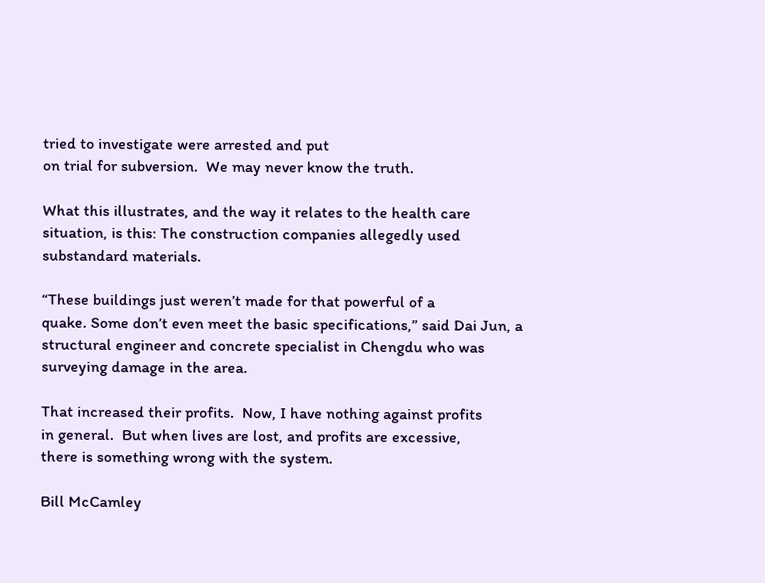tried to investigate were arrested and put
on trial for subversion.  We may never know the truth.

What this illustrates, and the way it relates to the health care
situation, is this: The construction companies allegedly used
substandard materials.

“These buildings just weren’t made for that powerful of a
quake. Some don’t even meet the basic specifications,” said Dai Jun, a
structural engineer and concrete specialist in Chengdu who was
surveying damage in the area.

That increased their profits.  Now, I have nothing against profits
in general.  But when lives are lost, and profits are excessive,
there is something wrong with the system.

Bill McCamley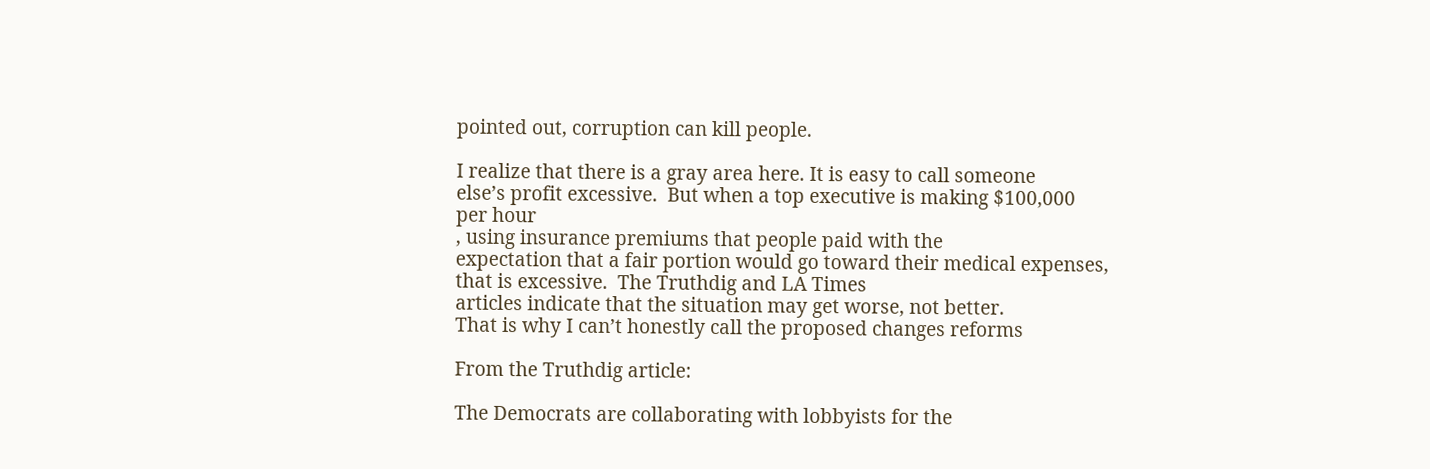pointed out, corruption can kill people.

I realize that there is a gray area here. It is easy to call someone
else’s profit excessive.  But when a top executive is making $100,000
per hour
, using insurance premiums that people paid with the
expectation that a fair portion would go toward their medical expenses,
that is excessive.  The Truthdig and LA Times
articles indicate that the situation may get worse, not better.
That is why I can’t honestly call the proposed changes reforms

From the Truthdig article:

The Democrats are collaborating with lobbyists for the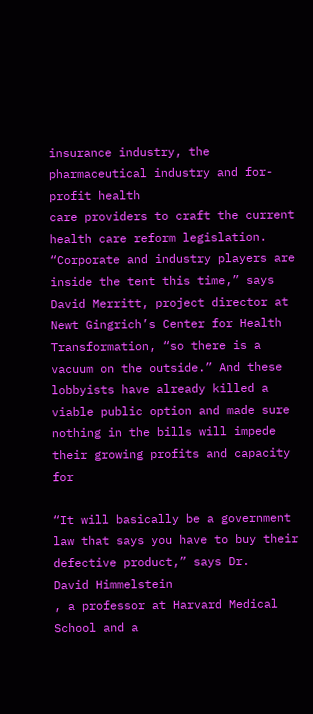insurance industry, the pharmaceutical industry and for-profit health
care providers to craft the current health care reform legislation.
“Corporate and industry players are inside the tent this time,” says
David Merritt, project director at Newt Gingrich’s Center for Health
Transformation, “so there is a vacuum on the outside.” And these
lobbyists have already killed a viable public option and made sure
nothing in the bills will impede their growing profits and capacity for

“It will basically be a government law that says you have to buy their
defective product,” says Dr.
David Himmelstein
, a professor at Harvard Medical School and a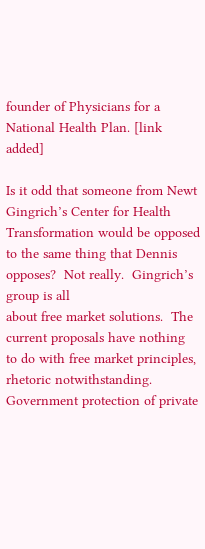founder of Physicians for a National Health Plan. [link added]

Is it odd that someone from Newt Gingrich’s Center for Health
Transformation would be opposed to the same thing that Dennis
opposes?  Not really.  Gingrich’s group is all
about free market solutions.  The current proposals have nothing
to do with free market principles, rhetoric notwithstanding.
Government protection of private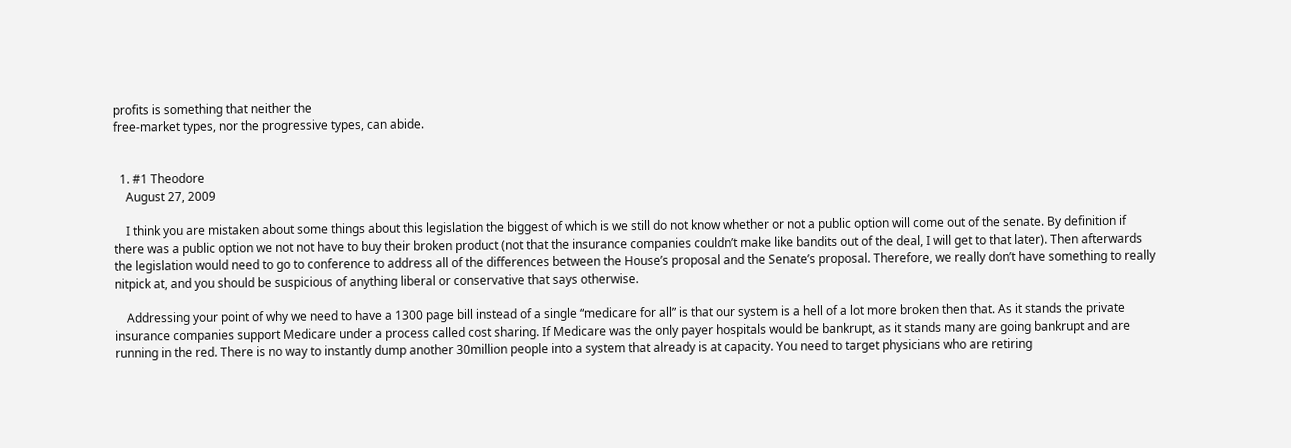profits is something that neither the
free-market types, nor the progressive types, can abide.


  1. #1 Theodore
    August 27, 2009

    I think you are mistaken about some things about this legislation the biggest of which is we still do not know whether or not a public option will come out of the senate. By definition if there was a public option we not not have to buy their broken product (not that the insurance companies couldn’t make like bandits out of the deal, I will get to that later). Then afterwards the legislation would need to go to conference to address all of the differences between the House’s proposal and the Senate’s proposal. Therefore, we really don’t have something to really nitpick at, and you should be suspicious of anything liberal or conservative that says otherwise.

    Addressing your point of why we need to have a 1300 page bill instead of a single “medicare for all” is that our system is a hell of a lot more broken then that. As it stands the private insurance companies support Medicare under a process called cost sharing. If Medicare was the only payer hospitals would be bankrupt, as it stands many are going bankrupt and are running in the red. There is no way to instantly dump another 30million people into a system that already is at capacity. You need to target physicians who are retiring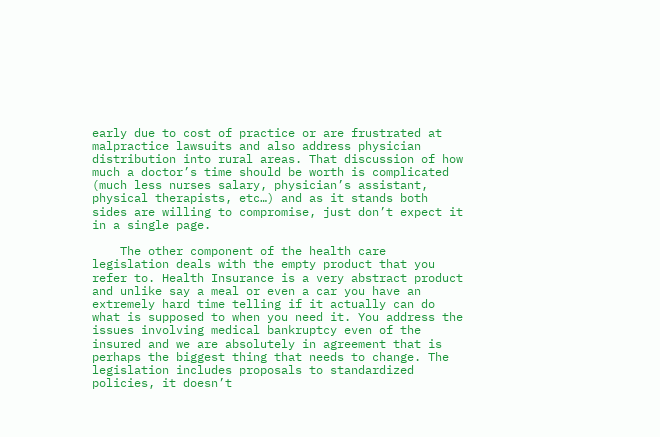early due to cost of practice or are frustrated at malpractice lawsuits and also address physician distribution into rural areas. That discussion of how much a doctor’s time should be worth is complicated (much less nurses salary, physician’s assistant, physical therapists, etc…) and as it stands both sides are willing to compromise, just don’t expect it in a single page.

    The other component of the health care legislation deals with the empty product that you refer to. Health Insurance is a very abstract product and unlike say a meal or even a car you have an extremely hard time telling if it actually can do what is supposed to when you need it. You address the issues involving medical bankruptcy even of the insured and we are absolutely in agreement that is perhaps the biggest thing that needs to change. The legislation includes proposals to standardized policies, it doesn’t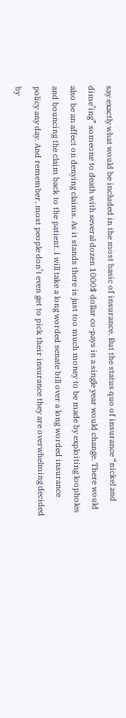say exactly what would be included in the most basic of insurance. But the status quo of insurance “nickel and dime’ing” someone to death with several dozen 1000$ dollar co-pays in a single year would change. There would also be an affect on denying claims. As it stands there is just too much money to be made by exploiting loopholes and bouncing the claim back to the patient. I will take a long worded senate bill over a long worded insurance policy any day. And remember, most people don’t even get to pick their insurance they are overwhelming decided by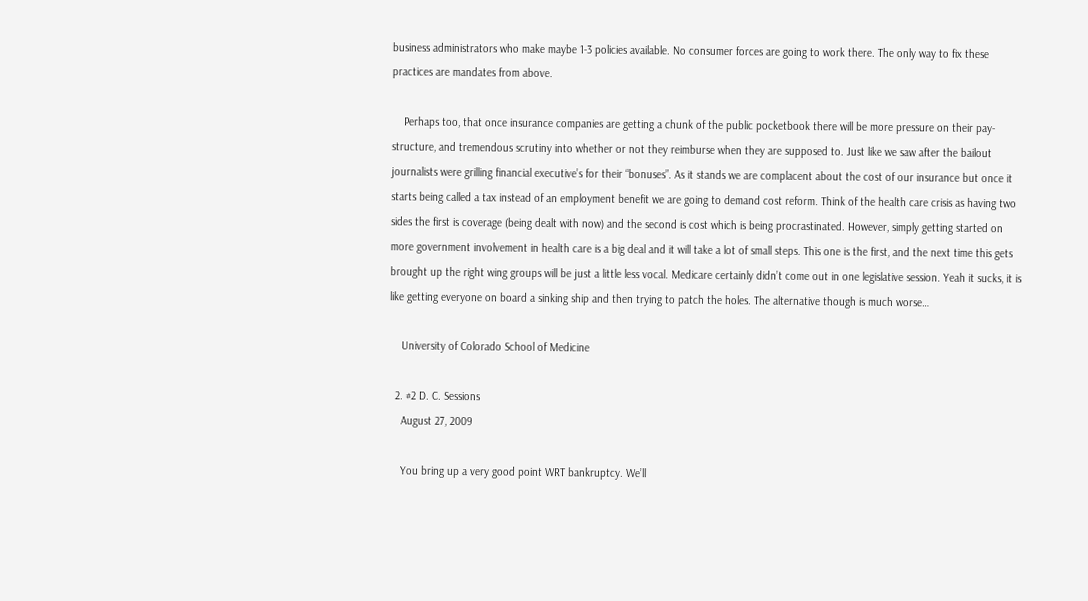business administrators who make maybe 1-3 policies available. No consumer forces are going to work there. The only way to fix these practices are mandates from above.

    Perhaps too, that once insurance companies are getting a chunk of the public pocketbook there will be more pressure on their pay-structure, and tremendous scrutiny into whether or not they reimburse when they are supposed to. Just like we saw after the bailout journalists were grilling financial executive’s for their “bonuses”. As it stands we are complacent about the cost of our insurance but once it starts being called a tax instead of an employment benefit we are going to demand cost reform. Think of the health care crisis as having two sides the first is coverage (being dealt with now) and the second is cost which is being procrastinated. However, simply getting started on more government involvement in health care is a big deal and it will take a lot of small steps. This one is the first, and the next time this gets brought up the right wing groups will be just a little less vocal. Medicare certainly didn’t come out in one legislative session. Yeah it sucks, it is like getting everyone on board a sinking ship and then trying to patch the holes. The alternative though is much worse…

    University of Colorado School of Medicine

  2. #2 D. C. Sessions
    August 27, 2009

    You bring up a very good point WRT bankruptcy. We’ll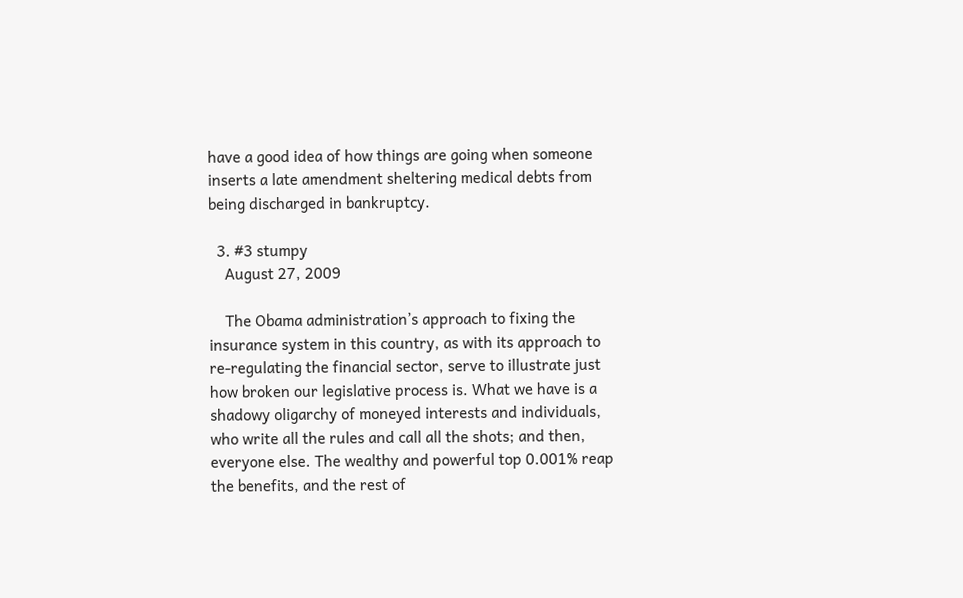have a good idea of how things are going when someone inserts a late amendment sheltering medical debts from being discharged in bankruptcy.

  3. #3 stumpy
    August 27, 2009

    The Obama administration’s approach to fixing the insurance system in this country, as with its approach to re-regulating the financial sector, serve to illustrate just how broken our legislative process is. What we have is a shadowy oligarchy of moneyed interests and individuals, who write all the rules and call all the shots; and then, everyone else. The wealthy and powerful top 0.001% reap the benefits, and the rest of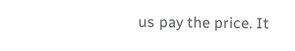us pay the price. It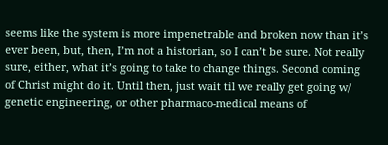seems like the system is more impenetrable and broken now than it’s ever been, but, then, I’m not a historian, so I can’t be sure. Not really sure, either, what it’s going to take to change things. Second coming of Christ might do it. Until then, just wait til we really get going w/ genetic engineering, or other pharmaco-medical means of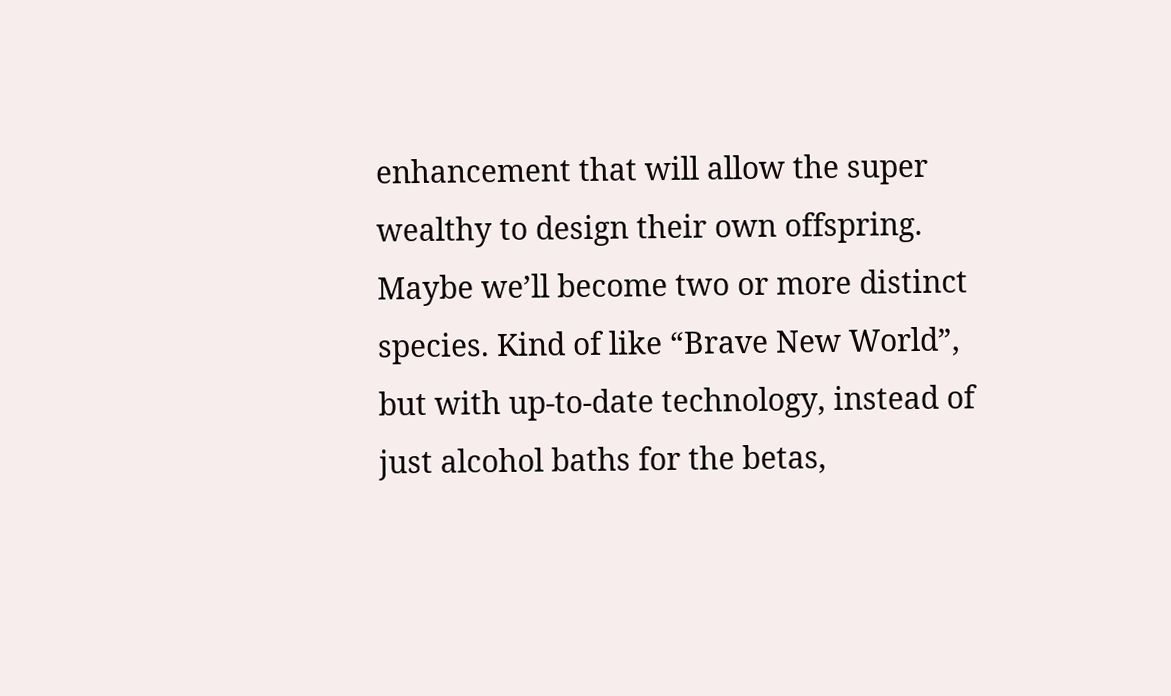enhancement that will allow the super wealthy to design their own offspring. Maybe we’ll become two or more distinct species. Kind of like “Brave New World”, but with up-to-date technology, instead of just alcohol baths for the betas,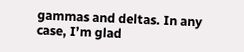gammas and deltas. In any case, I’m glad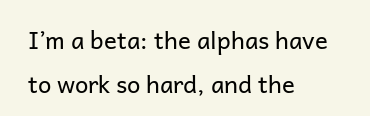I’m a beta: the alphas have to work so hard, and the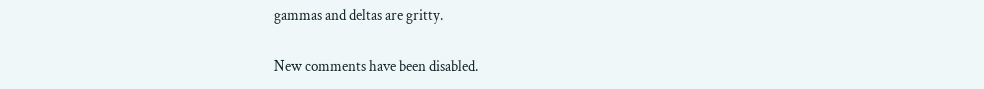gammas and deltas are gritty.

New comments have been disabled.